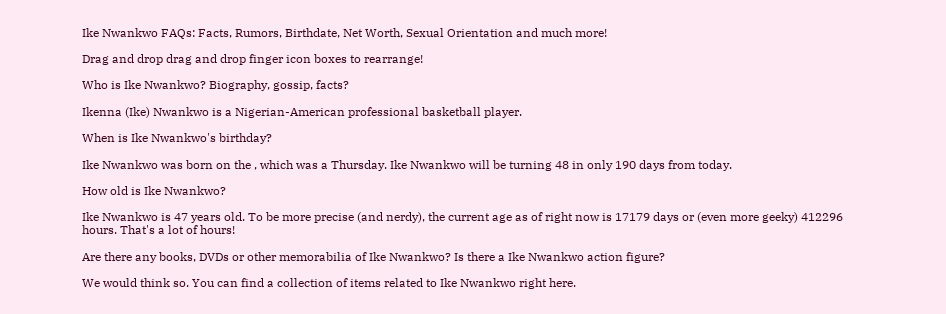Ike Nwankwo FAQs: Facts, Rumors, Birthdate, Net Worth, Sexual Orientation and much more!

Drag and drop drag and drop finger icon boxes to rearrange!

Who is Ike Nwankwo? Biography, gossip, facts?

Ikenna (Ike) Nwankwo is a Nigerian-American professional basketball player.

When is Ike Nwankwo's birthday?

Ike Nwankwo was born on the , which was a Thursday. Ike Nwankwo will be turning 48 in only 190 days from today.

How old is Ike Nwankwo?

Ike Nwankwo is 47 years old. To be more precise (and nerdy), the current age as of right now is 17179 days or (even more geeky) 412296 hours. That's a lot of hours!

Are there any books, DVDs or other memorabilia of Ike Nwankwo? Is there a Ike Nwankwo action figure?

We would think so. You can find a collection of items related to Ike Nwankwo right here.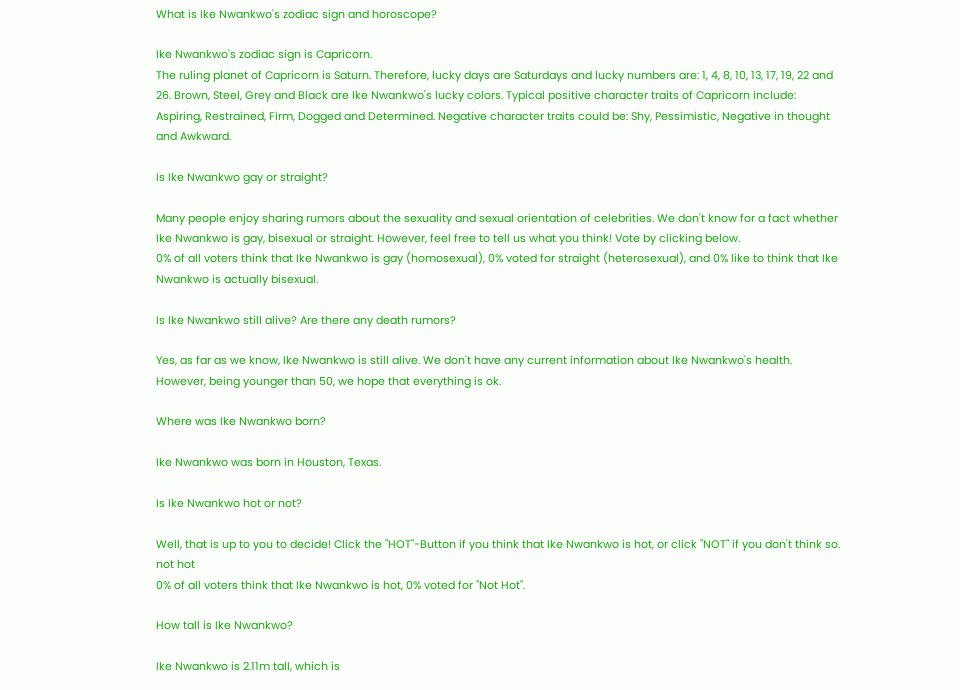What is Ike Nwankwo's zodiac sign and horoscope?

Ike Nwankwo's zodiac sign is Capricorn.
The ruling planet of Capricorn is Saturn. Therefore, lucky days are Saturdays and lucky numbers are: 1, 4, 8, 10, 13, 17, 19, 22 and 26. Brown, Steel, Grey and Black are Ike Nwankwo's lucky colors. Typical positive character traits of Capricorn include: Aspiring, Restrained, Firm, Dogged and Determined. Negative character traits could be: Shy, Pessimistic, Negative in thought and Awkward.

Is Ike Nwankwo gay or straight?

Many people enjoy sharing rumors about the sexuality and sexual orientation of celebrities. We don't know for a fact whether Ike Nwankwo is gay, bisexual or straight. However, feel free to tell us what you think! Vote by clicking below.
0% of all voters think that Ike Nwankwo is gay (homosexual), 0% voted for straight (heterosexual), and 0% like to think that Ike Nwankwo is actually bisexual.

Is Ike Nwankwo still alive? Are there any death rumors?

Yes, as far as we know, Ike Nwankwo is still alive. We don't have any current information about Ike Nwankwo's health. However, being younger than 50, we hope that everything is ok.

Where was Ike Nwankwo born?

Ike Nwankwo was born in Houston, Texas.

Is Ike Nwankwo hot or not?

Well, that is up to you to decide! Click the "HOT"-Button if you think that Ike Nwankwo is hot, or click "NOT" if you don't think so.
not hot
0% of all voters think that Ike Nwankwo is hot, 0% voted for "Not Hot".

How tall is Ike Nwankwo?

Ike Nwankwo is 2.11m tall, which is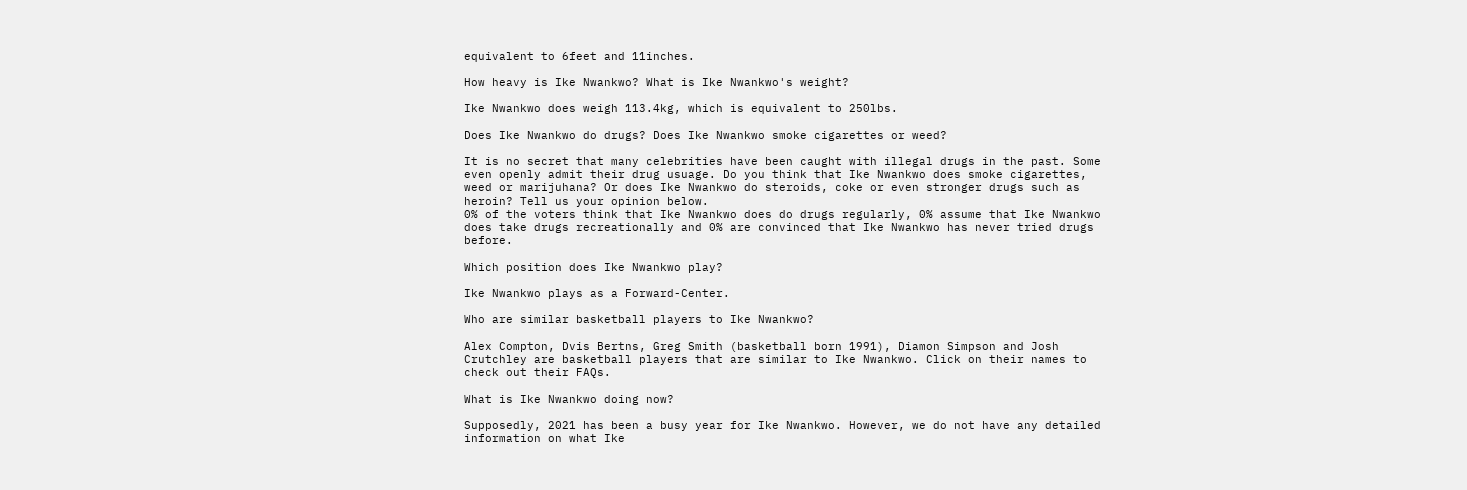equivalent to 6feet and 11inches.

How heavy is Ike Nwankwo? What is Ike Nwankwo's weight?

Ike Nwankwo does weigh 113.4kg, which is equivalent to 250lbs.

Does Ike Nwankwo do drugs? Does Ike Nwankwo smoke cigarettes or weed?

It is no secret that many celebrities have been caught with illegal drugs in the past. Some even openly admit their drug usuage. Do you think that Ike Nwankwo does smoke cigarettes, weed or marijuhana? Or does Ike Nwankwo do steroids, coke or even stronger drugs such as heroin? Tell us your opinion below.
0% of the voters think that Ike Nwankwo does do drugs regularly, 0% assume that Ike Nwankwo does take drugs recreationally and 0% are convinced that Ike Nwankwo has never tried drugs before.

Which position does Ike Nwankwo play?

Ike Nwankwo plays as a Forward-Center.

Who are similar basketball players to Ike Nwankwo?

Alex Compton, Dvis Bertns, Greg Smith (basketball born 1991), Diamon Simpson and Josh Crutchley are basketball players that are similar to Ike Nwankwo. Click on their names to check out their FAQs.

What is Ike Nwankwo doing now?

Supposedly, 2021 has been a busy year for Ike Nwankwo. However, we do not have any detailed information on what Ike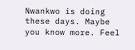Nwankwo is doing these days. Maybe you know more. Feel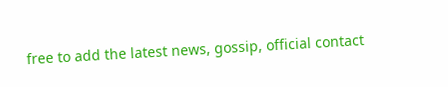free to add the latest news, gossip, official contact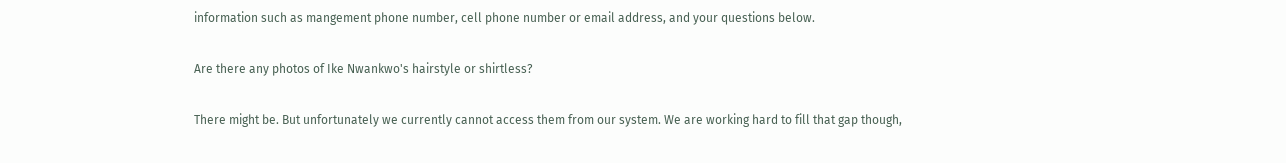information such as mangement phone number, cell phone number or email address, and your questions below.

Are there any photos of Ike Nwankwo's hairstyle or shirtless?

There might be. But unfortunately we currently cannot access them from our system. We are working hard to fill that gap though,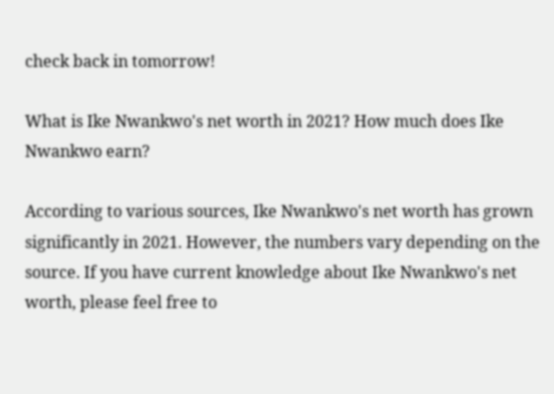check back in tomorrow!

What is Ike Nwankwo's net worth in 2021? How much does Ike Nwankwo earn?

According to various sources, Ike Nwankwo's net worth has grown significantly in 2021. However, the numbers vary depending on the source. If you have current knowledge about Ike Nwankwo's net worth, please feel free to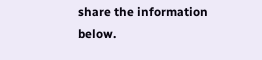share the information below.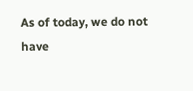As of today, we do not have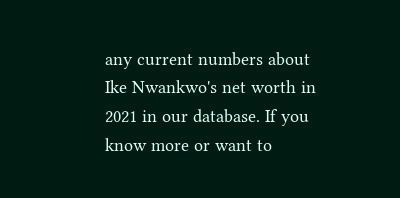any current numbers about Ike Nwankwo's net worth in 2021 in our database. If you know more or want to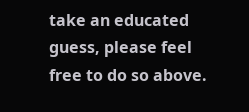take an educated guess, please feel free to do so above.